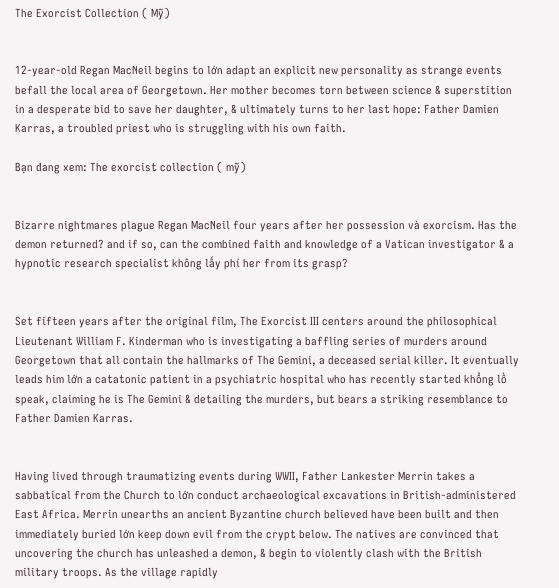The Exorcist Collection ( Mỹ)


12-year-old Regan MacNeil begins to lớn adapt an explicit new personality as strange events befall the local area of Georgetown. Her mother becomes torn between science & superstition in a desperate bid to save her daughter, & ultimately turns to her last hope: Father Damien Karras, a troubled priest who is struggling with his own faith.

Bạn đang xem: The exorcist collection ( mỹ)


Bizarre nightmares plague Regan MacNeil four years after her possession và exorcism. Has the demon returned? and if so, can the combined faith and knowledge of a Vatican investigator & a hypnotic research specialist không lấy phí her from its grasp?


Set fifteen years after the original film, The Exorcist III centers around the philosophical Lieutenant William F. Kinderman who is investigating a baffling series of murders around Georgetown that all contain the hallmarks of The Gemini, a deceased serial killer. It eventually leads him lớn a catatonic patient in a psychiatric hospital who has recently started khổng lồ speak, claiming he is The Gemini & detailing the murders, but bears a striking resemblance to Father Damien Karras.


Having lived through traumatizing events during WWII, Father Lankester Merrin takes a sabbatical from the Church to lớn conduct archaeological excavations in British-administered East Africa. Merrin unearths an ancient Byzantine church believed have been built and then immediately buried lớn keep down evil from the crypt below. The natives are convinced that uncovering the church has unleashed a demon, & begin to violently clash with the British military troops. As the village rapidly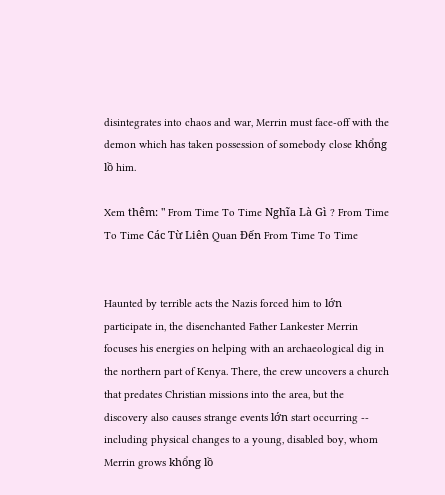disintegrates into chaos and war, Merrin must face-off with the demon which has taken possession of somebody close khổng lồ him.

Xem thêm: " From Time To Time Nghĩa Là Gì ? From Time To Time Các Từ Liên Quan Đến From Time To Time


Haunted by terrible acts the Nazis forced him to lớn participate in, the disenchanted Father Lankester Merrin focuses his energies on helping with an archaeological dig in the northern part of Kenya. There, the crew uncovers a church that predates Christian missions into the area, but the discovery also causes strange events lớn start occurring -- including physical changes to a young, disabled boy, whom Merrin grows khổng lồ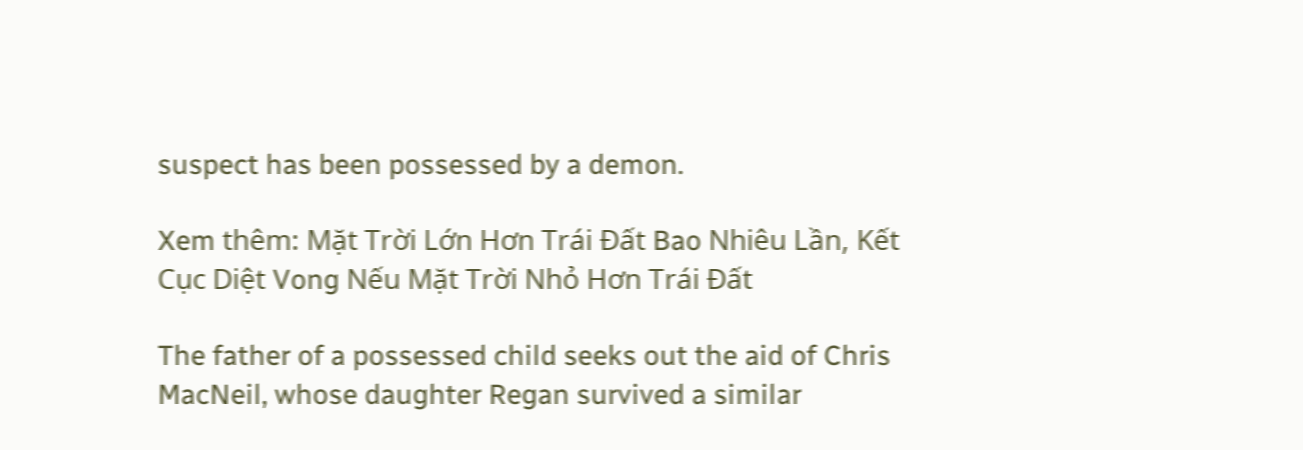suspect has been possessed by a demon.

Xem thêm: Mặt Trời Lớn Hơn Trái Đất Bao Nhiêu Lần, Kết Cục Diệt Vong Nếu Mặt Trời Nhỏ Hơn Trái Đất

The father of a possessed child seeks out the aid of Chris MacNeil, whose daughter Regan survived a similar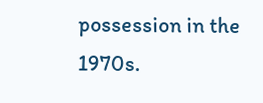possession in the 1970s.